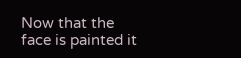Now that the face is painted it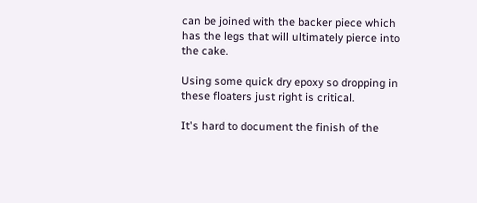can be joined with the backer piece which has the legs that will ultimately pierce into the cake.

Using some quick dry epoxy so dropping in these floaters just right is critical.

It's hard to document the finish of the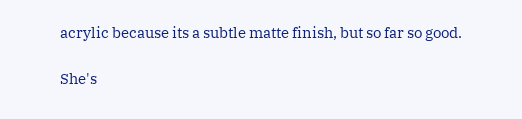acrylic because its a subtle matte finish, but so far so good.

She's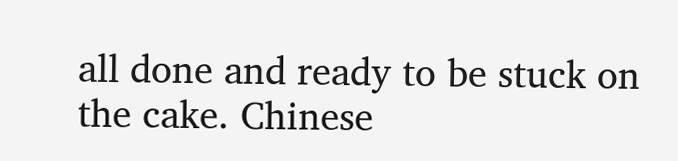all done and ready to be stuck on the cake. Chinese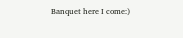Banquet here I come:)